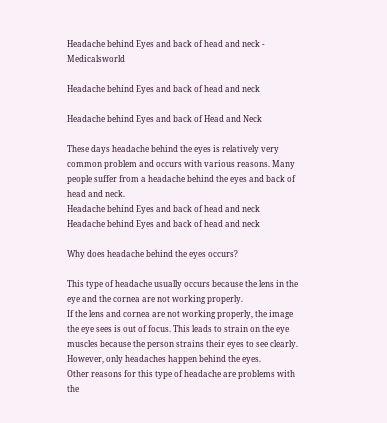Headache behind Eyes and back of head and neck - Medicalsworld

Headache behind Eyes and back of head and neck

Headache behind Eyes and back of Head and Neck

These days headache behind the eyes is relatively very common problem and occurs with various reasons. Many people suffer from a headache behind the eyes and back of head and neck.
Headache behind Eyes and back of head and neck
Headache behind Eyes and back of head and neck

Why does headache behind the eyes occurs?

This type of headache usually occurs because the lens in the eye and the cornea are not working properly.
If the lens and cornea are not working properly, the image the eye sees is out of focus. This leads to strain on the eye muscles because the person strains their eyes to see clearly.
However, only headaches happen behind the eyes.
Other reasons for this type of headache are problems with the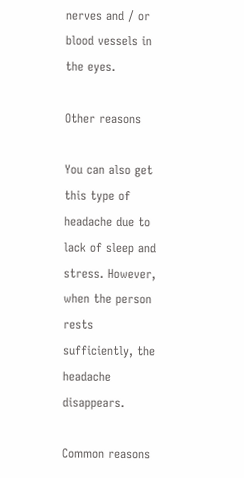nerves and / or blood vessels in the eyes.

Other reasons

You can also get this type of headache due to lack of sleep and stress. However, when the person rests sufficiently, the headache disappears.

Common reasons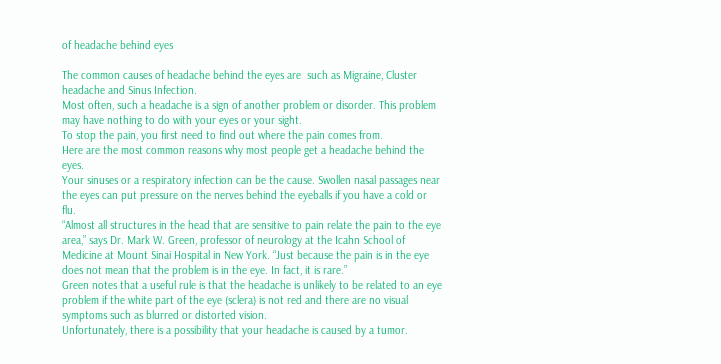of headache behind eyes

The common causes of headache behind the eyes are  such as Migraine, Cluster headache and Sinus Infection.
Most often, such a headache is a sign of another problem or disorder. This problem may have nothing to do with your eyes or your sight.
To stop the pain, you first need to find out where the pain comes from.
Here are the most common reasons why most people get a headache behind the eyes.
Your sinuses or a respiratory infection can be the cause. Swollen nasal passages near the eyes can put pressure on the nerves behind the eyeballs if you have a cold or flu.
“Almost all structures in the head that are sensitive to pain relate the pain to the eye area,” says Dr. Mark W. Green, professor of neurology at the Icahn School of Medicine at Mount Sinai Hospital in New York. “Just because the pain is in the eye does not mean that the problem is in the eye. In fact, it is rare.”
Green notes that a useful rule is that the headache is unlikely to be related to an eye problem if the white part of the eye (sclera) is not red and there are no visual symptoms such as blurred or distorted vision.
Unfortunately, there is a possibility that your headache is caused by a tumor.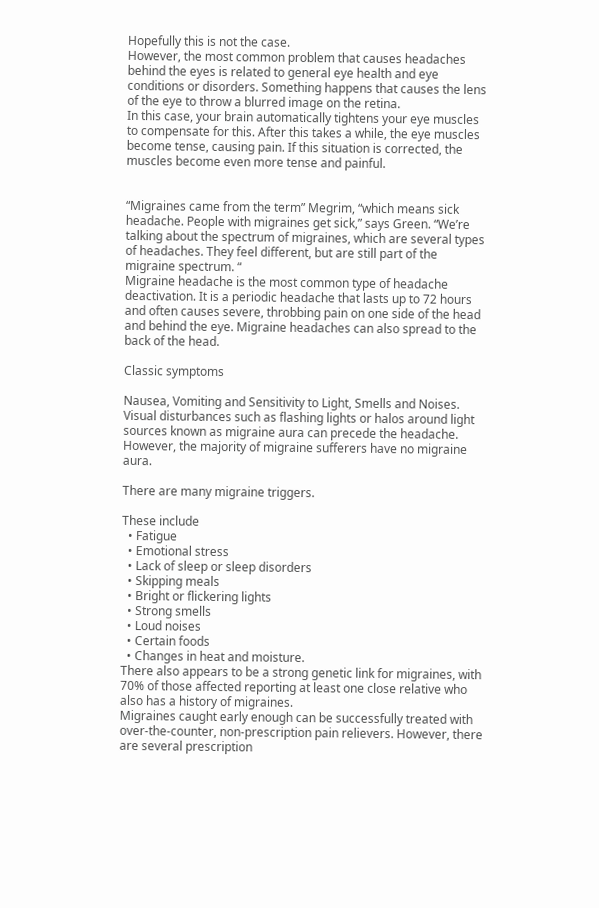Hopefully this is not the case.
However, the most common problem that causes headaches behind the eyes is related to general eye health and eye conditions or disorders. Something happens that causes the lens of the eye to throw a blurred image on the retina.
In this case, your brain automatically tightens your eye muscles to compensate for this. After this takes a while, the eye muscles become tense, causing pain. If this situation is corrected, the muscles become even more tense and painful.


“Migraines came from the term” Megrim, “which means sick headache. People with migraines get sick,” says Green. “We’re talking about the spectrum of migraines, which are several types of headaches. They feel different, but are still part of the migraine spectrum. “
Migraine headache is the most common type of headache deactivation. It is a periodic headache that lasts up to 72 hours and often causes severe, throbbing pain on one side of the head and behind the eye. Migraine headaches can also spread to the back of the head.

Classic symptoms

Nausea, Vomiting and Sensitivity to Light, Smells and Noises.
Visual disturbances such as flashing lights or halos around light sources known as migraine aura can precede the headache. However, the majority of migraine sufferers have no migraine aura.

There are many migraine triggers.

These include
  • Fatigue
  • Emotional stress
  • Lack of sleep or sleep disorders
  • Skipping meals
  • Bright or flickering lights
  • Strong smells
  • Loud noises
  • Certain foods
  • Changes in heat and moisture.
There also appears to be a strong genetic link for migraines, with 70% of those affected reporting at least one close relative who also has a history of migraines.
Migraines caught early enough can be successfully treated with over-the-counter, non-prescription pain relievers. However, there are several prescription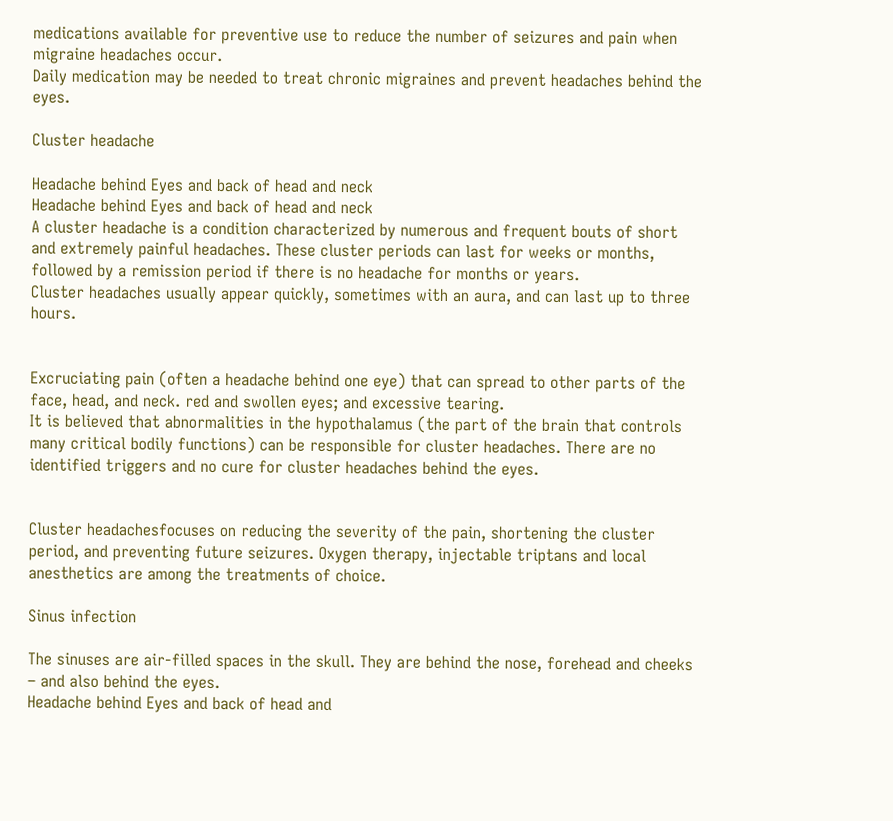medications available for preventive use to reduce the number of seizures and pain when migraine headaches occur.
Daily medication may be needed to treat chronic migraines and prevent headaches behind the eyes.

Cluster headache

Headache behind Eyes and back of head and neck
Headache behind Eyes and back of head and neck
A cluster headache is a condition characterized by numerous and frequent bouts of short and extremely painful headaches. These cluster periods can last for weeks or months, followed by a remission period if there is no headache for months or years.
Cluster headaches usually appear quickly, sometimes with an aura, and can last up to three hours.


Excruciating pain (often a headache behind one eye) that can spread to other parts of the face, head, and neck. red and swollen eyes; and excessive tearing.
It is believed that abnormalities in the hypothalamus (the part of the brain that controls many critical bodily functions) can be responsible for cluster headaches. There are no identified triggers and no cure for cluster headaches behind the eyes.


Cluster headachesfocuses on reducing the severity of the pain, shortening the cluster period, and preventing future seizures. Oxygen therapy, injectable triptans and local anesthetics are among the treatments of choice.

Sinus infection

The sinuses are air-filled spaces in the skull. They are behind the nose, forehead and cheeks – and also behind the eyes.
Headache behind Eyes and back of head and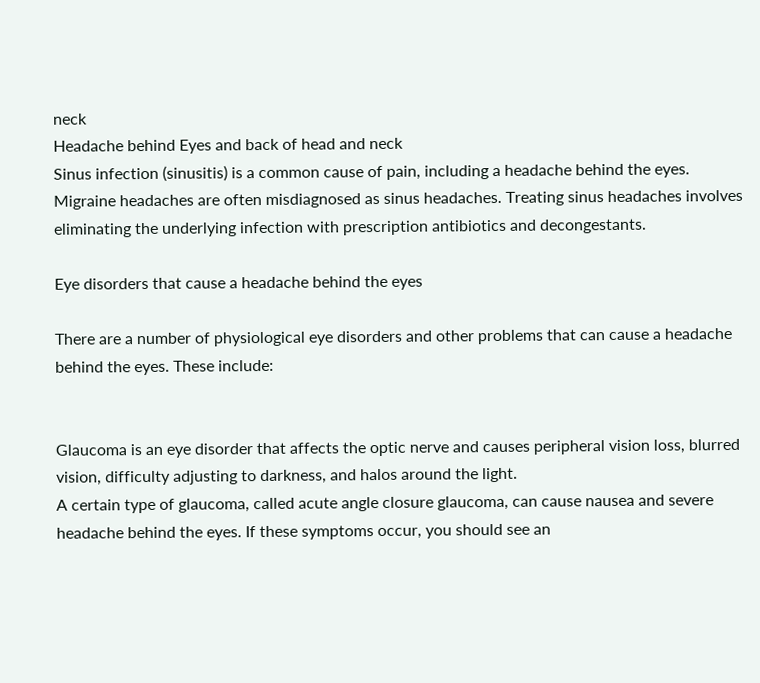neck
Headache behind Eyes and back of head and neck
Sinus infection (sinusitis) is a common cause of pain, including a headache behind the eyes.
Migraine headaches are often misdiagnosed as sinus headaches. Treating sinus headaches involves eliminating the underlying infection with prescription antibiotics and decongestants.

Eye disorders that cause a headache behind the eyes

There are a number of physiological eye disorders and other problems that can cause a headache behind the eyes. These include:


Glaucoma is an eye disorder that affects the optic nerve and causes peripheral vision loss, blurred vision, difficulty adjusting to darkness, and halos around the light.
A certain type of glaucoma, called acute angle closure glaucoma, can cause nausea and severe headache behind the eyes. If these symptoms occur, you should see an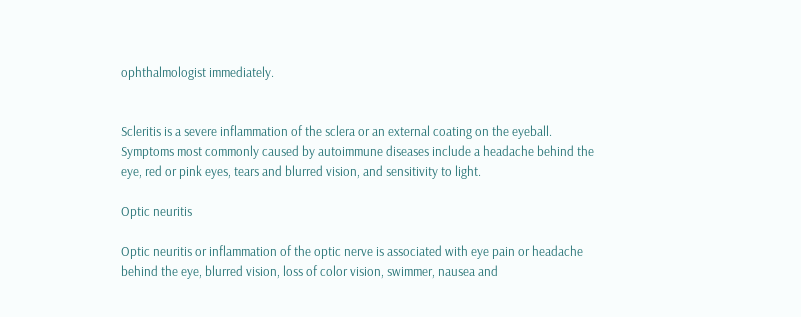ophthalmologist immediately.


Scleritis is a severe inflammation of the sclera or an external coating on the eyeball.
Symptoms most commonly caused by autoimmune diseases include a headache behind the eye, red or pink eyes, tears and blurred vision, and sensitivity to light.

Optic neuritis

Optic neuritis or inflammation of the optic nerve is associated with eye pain or headache behind the eye, blurred vision, loss of color vision, swimmer, nausea and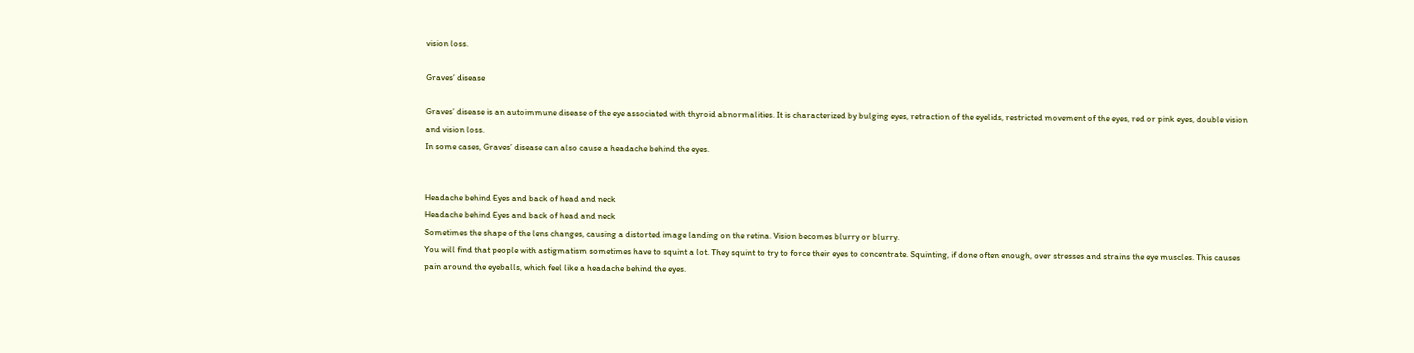vision loss.

Graves’ disease

Graves’ disease is an autoimmune disease of the eye associated with thyroid abnormalities. It is characterized by bulging eyes, retraction of the eyelids, restricted movement of the eyes, red or pink eyes, double vision and vision loss.
In some cases, Graves’ disease can also cause a headache behind the eyes.


Headache behind Eyes and back of head and neck
Headache behind Eyes and back of head and neck
Sometimes the shape of the lens changes, causing a distorted image landing on the retina. Vision becomes blurry or blurry.
You will find that people with astigmatism sometimes have to squint a lot. They squint to try to force their eyes to concentrate. Squinting, if done often enough, over stresses and strains the eye muscles. This causes pain around the eyeballs, which feel like a headache behind the eyes.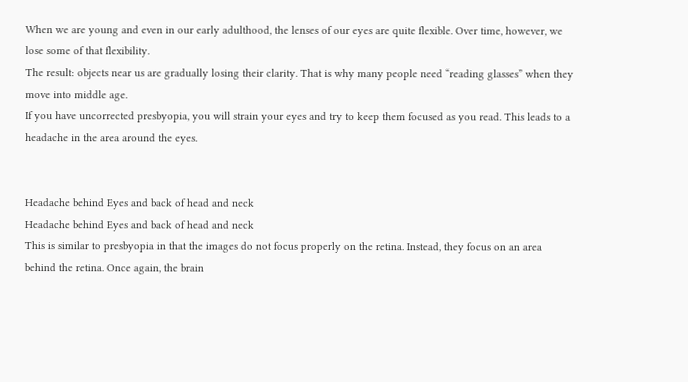When we are young and even in our early adulthood, the lenses of our eyes are quite flexible. Over time, however, we lose some of that flexibility.
The result: objects near us are gradually losing their clarity. That is why many people need “reading glasses” when they move into middle age.
If you have uncorrected presbyopia, you will strain your eyes and try to keep them focused as you read. This leads to a headache in the area around the eyes.


Headache behind Eyes and back of head and neck
Headache behind Eyes and back of head and neck
This is similar to presbyopia in that the images do not focus properly on the retina. Instead, they focus on an area behind the retina. Once again, the brain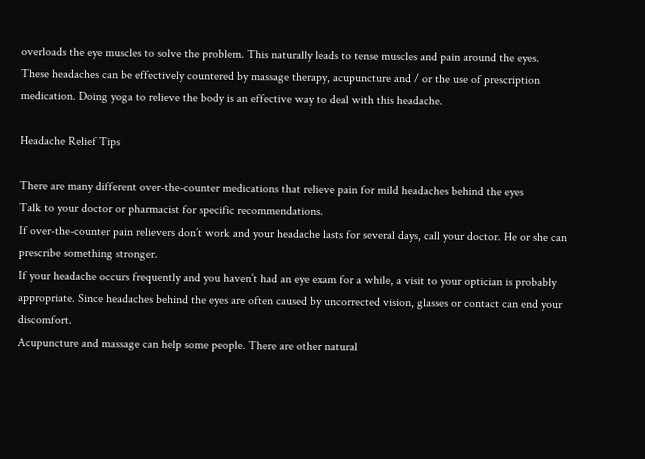overloads the eye muscles to solve the problem. This naturally leads to tense muscles and pain around the eyes.
These headaches can be effectively countered by massage therapy, acupuncture and / or the use of prescription medication. Doing yoga to relieve the body is an effective way to deal with this headache.

Headache Relief Tips

There are many different over-the-counter medications that relieve pain for mild headaches behind the eyes
Talk to your doctor or pharmacist for specific recommendations.
If over-the-counter pain relievers don’t work and your headache lasts for several days, call your doctor. He or she can prescribe something stronger.
If your headache occurs frequently and you haven’t had an eye exam for a while, a visit to your optician is probably appropriate. Since headaches behind the eyes are often caused by uncorrected vision, glasses or contact can end your discomfort.
Acupuncture and massage can help some people. There are other natural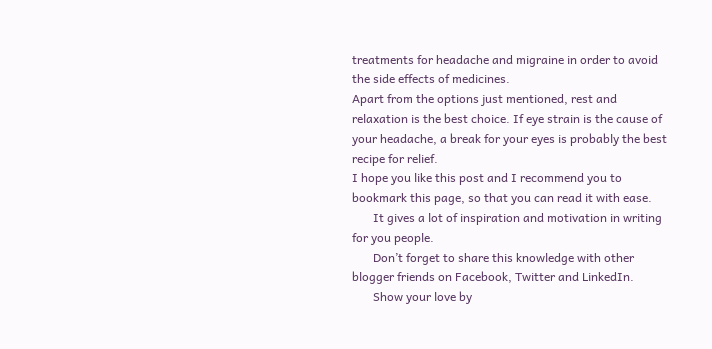treatments for headache and migraine in order to avoid the side effects of medicines.
Apart from the options just mentioned, rest and relaxation is the best choice. If eye strain is the cause of your headache, a break for your eyes is probably the best recipe for relief.
I hope you like this post and I recommend you to bookmark this page, so that you can read it with ease.
       It gives a lot of inspiration and motivation in writing for you people.
       Don’t forget to share this knowledge with other blogger friends on Facebook, Twitter and LinkedIn.
       Show your love by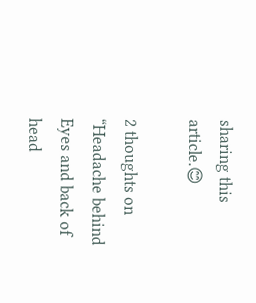sharing this article.😊

2 thoughts on “Headache behind Eyes and back of head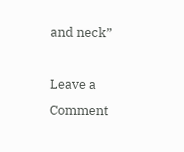and neck”

Leave a Comment